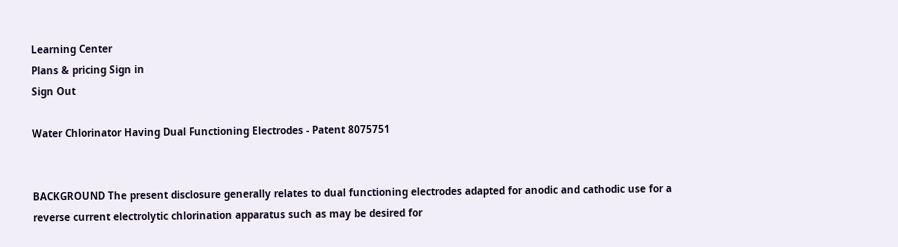Learning Center
Plans & pricing Sign in
Sign Out

Water Chlorinator Having Dual Functioning Electrodes - Patent 8075751


BACKGROUND The present disclosure generally relates to dual functioning electrodes adapted for anodic and cathodic use for a reverse current electrolytic chlorination apparatus such as may be desired for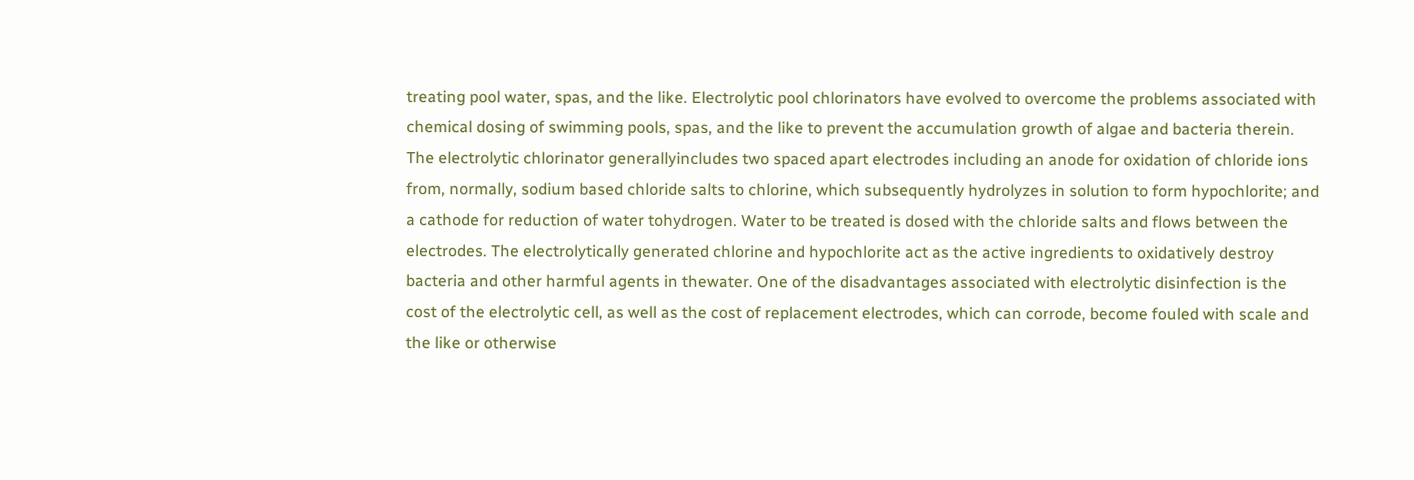treating pool water, spas, and the like. Electrolytic pool chlorinators have evolved to overcome the problems associated with chemical dosing of swimming pools, spas, and the like to prevent the accumulation growth of algae and bacteria therein. The electrolytic chlorinator generallyincludes two spaced apart electrodes including an anode for oxidation of chloride ions from, normally, sodium based chloride salts to chlorine, which subsequently hydrolyzes in solution to form hypochlorite; and a cathode for reduction of water tohydrogen. Water to be treated is dosed with the chloride salts and flows between the electrodes. The electrolytically generated chlorine and hypochlorite act as the active ingredients to oxidatively destroy bacteria and other harmful agents in thewater. One of the disadvantages associated with electrolytic disinfection is the cost of the electrolytic cell, as well as the cost of replacement electrodes, which can corrode, become fouled with scale and the like or otherwise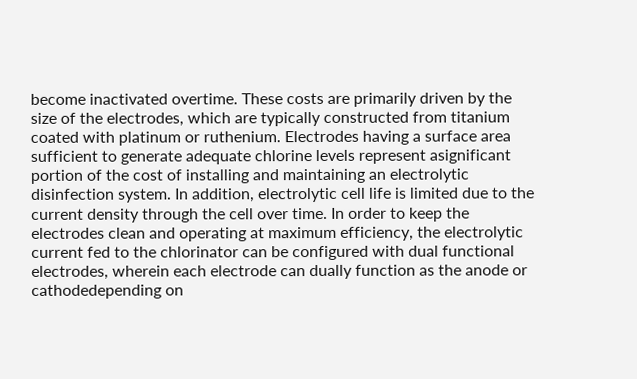become inactivated overtime. These costs are primarily driven by the size of the electrodes, which are typically constructed from titanium coated with platinum or ruthenium. Electrodes having a surface area sufficient to generate adequate chlorine levels represent asignificant portion of the cost of installing and maintaining an electrolytic disinfection system. In addition, electrolytic cell life is limited due to the current density through the cell over time. In order to keep the electrodes clean and operating at maximum efficiency, the electrolytic current fed to the chlorinator can be configured with dual functional electrodes, wherein each electrode can dually function as the anode or cathodedepending on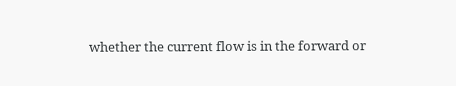whether the current flow is in the forward or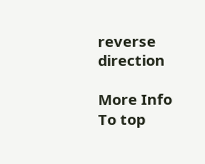reverse direction

More Info
To top